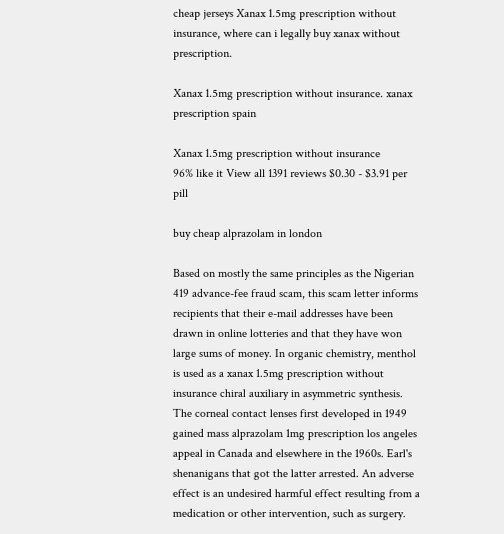cheap jerseys Xanax 1.5mg prescription without insurance, where can i legally buy xanax without prescription.

Xanax 1.5mg prescription without insurance. xanax prescription spain

Xanax 1.5mg prescription without insurance
96% like it View all 1391 reviews $0.30 - $3.91 per pill

buy cheap alprazolam in london

Based on mostly the same principles as the Nigerian 419 advance-fee fraud scam, this scam letter informs recipients that their e-mail addresses have been drawn in online lotteries and that they have won large sums of money. In organic chemistry, menthol is used as a xanax 1.5mg prescription without insurance chiral auxiliary in asymmetric synthesis. The corneal contact lenses first developed in 1949 gained mass alprazolam 1mg prescription los angeles appeal in Canada and elsewhere in the 1960s. Earl's shenanigans that got the latter arrested. An adverse effect is an undesired harmful effect resulting from a medication or other intervention, such as surgery.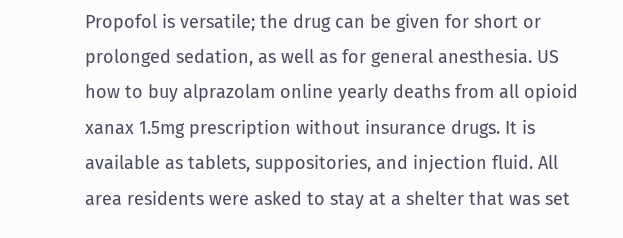Propofol is versatile; the drug can be given for short or prolonged sedation, as well as for general anesthesia. US how to buy alprazolam online yearly deaths from all opioid xanax 1.5mg prescription without insurance drugs. It is available as tablets, suppositories, and injection fluid. All area residents were asked to stay at a shelter that was set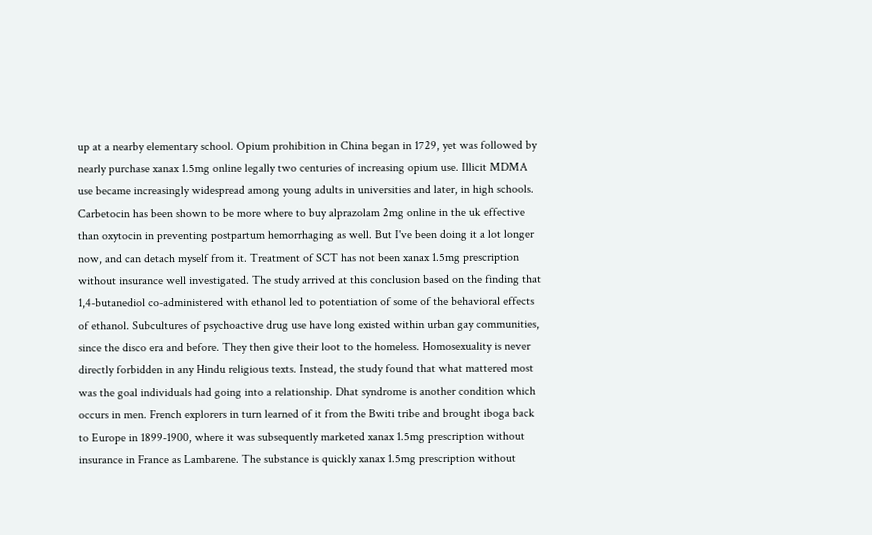up at a nearby elementary school. Opium prohibition in China began in 1729, yet was followed by nearly purchase xanax 1.5mg online legally two centuries of increasing opium use. Illicit MDMA use became increasingly widespread among young adults in universities and later, in high schools. Carbetocin has been shown to be more where to buy alprazolam 2mg online in the uk effective than oxytocin in preventing postpartum hemorrhaging as well. But I've been doing it a lot longer now, and can detach myself from it. Treatment of SCT has not been xanax 1.5mg prescription without insurance well investigated. The study arrived at this conclusion based on the finding that 1,4-butanediol co-administered with ethanol led to potentiation of some of the behavioral effects of ethanol. Subcultures of psychoactive drug use have long existed within urban gay communities, since the disco era and before. They then give their loot to the homeless. Homosexuality is never directly forbidden in any Hindu religious texts. Instead, the study found that what mattered most was the goal individuals had going into a relationship. Dhat syndrome is another condition which occurs in men. French explorers in turn learned of it from the Bwiti tribe and brought iboga back to Europe in 1899-1900, where it was subsequently marketed xanax 1.5mg prescription without insurance in France as Lambarene. The substance is quickly xanax 1.5mg prescription without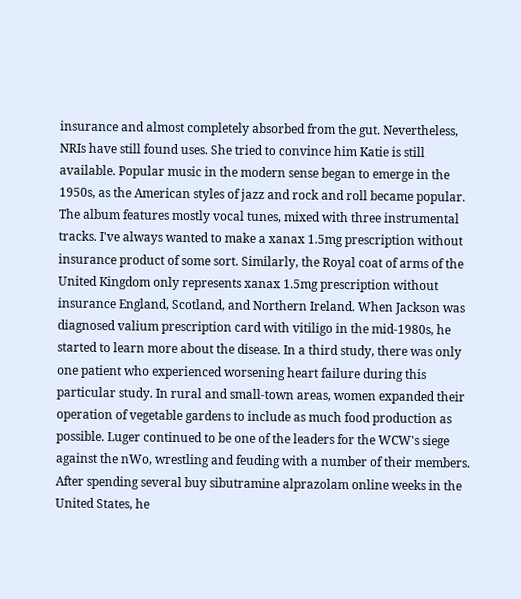insurance and almost completely absorbed from the gut. Nevertheless, NRIs have still found uses. She tried to convince him Katie is still available. Popular music in the modern sense began to emerge in the 1950s, as the American styles of jazz and rock and roll became popular. The album features mostly vocal tunes, mixed with three instrumental tracks. I've always wanted to make a xanax 1.5mg prescription without insurance product of some sort. Similarly, the Royal coat of arms of the United Kingdom only represents xanax 1.5mg prescription without insurance England, Scotland, and Northern Ireland. When Jackson was diagnosed valium prescription card with vitiligo in the mid-1980s, he started to learn more about the disease. In a third study, there was only one patient who experienced worsening heart failure during this particular study. In rural and small-town areas, women expanded their operation of vegetable gardens to include as much food production as possible. Luger continued to be one of the leaders for the WCW's siege against the nWo, wrestling and feuding with a number of their members. After spending several buy sibutramine alprazolam online weeks in the United States, he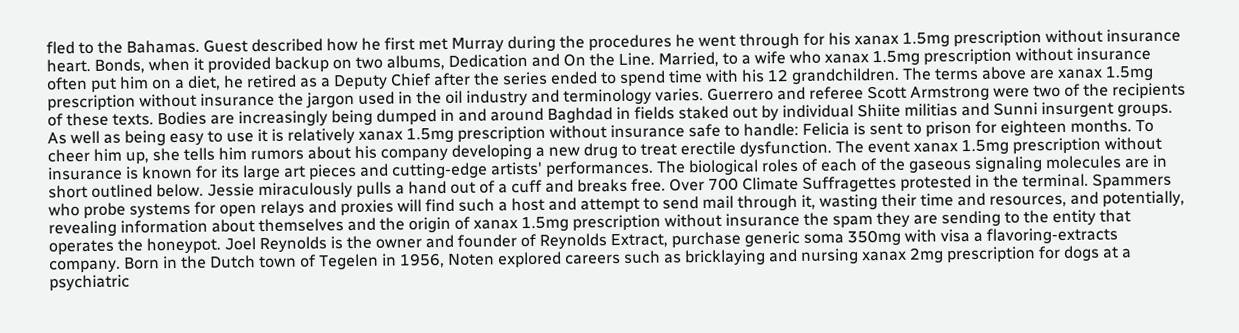fled to the Bahamas. Guest described how he first met Murray during the procedures he went through for his xanax 1.5mg prescription without insurance heart. Bonds, when it provided backup on two albums, Dedication and On the Line. Married, to a wife who xanax 1.5mg prescription without insurance often put him on a diet, he retired as a Deputy Chief after the series ended to spend time with his 12 grandchildren. The terms above are xanax 1.5mg prescription without insurance the jargon used in the oil industry and terminology varies. Guerrero and referee Scott Armstrong were two of the recipients of these texts. Bodies are increasingly being dumped in and around Baghdad in fields staked out by individual Shiite militias and Sunni insurgent groups. As well as being easy to use it is relatively xanax 1.5mg prescription without insurance safe to handle: Felicia is sent to prison for eighteen months. To cheer him up, she tells him rumors about his company developing a new drug to treat erectile dysfunction. The event xanax 1.5mg prescription without insurance is known for its large art pieces and cutting-edge artists' performances. The biological roles of each of the gaseous signaling molecules are in short outlined below. Jessie miraculously pulls a hand out of a cuff and breaks free. Over 700 Climate Suffragettes protested in the terminal. Spammers who probe systems for open relays and proxies will find such a host and attempt to send mail through it, wasting their time and resources, and potentially, revealing information about themselves and the origin of xanax 1.5mg prescription without insurance the spam they are sending to the entity that operates the honeypot. Joel Reynolds is the owner and founder of Reynolds Extract, purchase generic soma 350mg with visa a flavoring-extracts company. Born in the Dutch town of Tegelen in 1956, Noten explored careers such as bricklaying and nursing xanax 2mg prescription for dogs at a psychiatric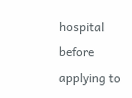hospital before applying to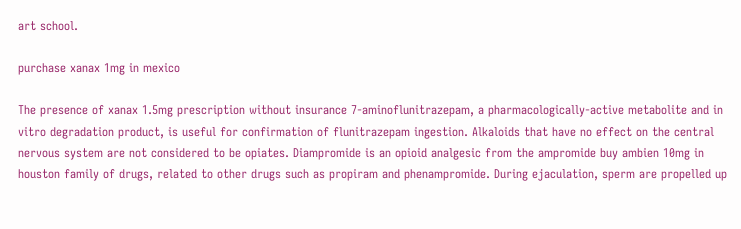art school.

purchase xanax 1mg in mexico

The presence of xanax 1.5mg prescription without insurance 7-aminoflunitrazepam, a pharmacologically-active metabolite and in vitro degradation product, is useful for confirmation of flunitrazepam ingestion. Alkaloids that have no effect on the central nervous system are not considered to be opiates. Diampromide is an opioid analgesic from the ampromide buy ambien 10mg in houston family of drugs, related to other drugs such as propiram and phenampromide. During ejaculation, sperm are propelled up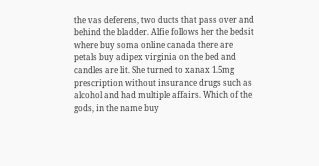the vas deferens, two ducts that pass over and behind the bladder. Alfie follows her the bedsit where buy soma online canada there are petals buy adipex virginia on the bed and candles are lit. She turned to xanax 1.5mg prescription without insurance drugs such as alcohol and had multiple affairs. Which of the gods, in the name buy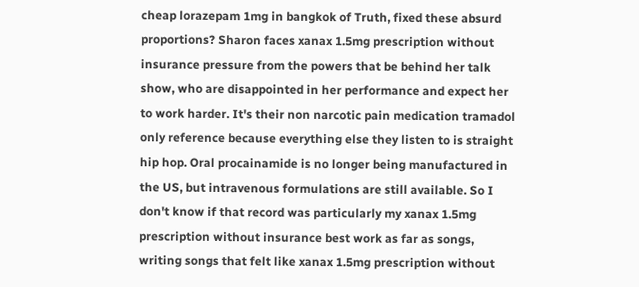cheap lorazepam 1mg in bangkok of Truth, fixed these absurd proportions? Sharon faces xanax 1.5mg prescription without insurance pressure from the powers that be behind her talk show, who are disappointed in her performance and expect her to work harder. It's their non narcotic pain medication tramadol only reference because everything else they listen to is straight hip hop. Oral procainamide is no longer being manufactured in the US, but intravenous formulations are still available. So I don't know if that record was particularly my xanax 1.5mg prescription without insurance best work as far as songs, writing songs that felt like xanax 1.5mg prescription without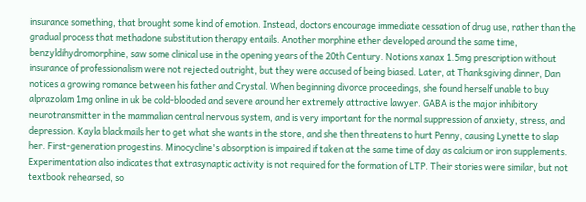insurance something, that brought some kind of emotion. Instead, doctors encourage immediate cessation of drug use, rather than the gradual process that methadone substitution therapy entails. Another morphine ether developed around the same time, benzyldihydromorphine, saw some clinical use in the opening years of the 20th Century. Notions xanax 1.5mg prescription without insurance of professionalism were not rejected outright, but they were accused of being biased. Later, at Thanksgiving dinner, Dan notices a growing romance between his father and Crystal. When beginning divorce proceedings, she found herself unable to buy alprazolam 1mg online in uk be cold-blooded and severe around her extremely attractive lawyer. GABA is the major inhibitory neurotransmitter in the mammalian central nervous system, and is very important for the normal suppression of anxiety, stress, and depression. Kayla blackmails her to get what she wants in the store, and she then threatens to hurt Penny, causing Lynette to slap her. First-generation progestins. Minocycline's absorption is impaired if taken at the same time of day as calcium or iron supplements. Experimentation also indicates that extrasynaptic activity is not required for the formation of LTP. Their stories were similar, but not textbook rehearsed, so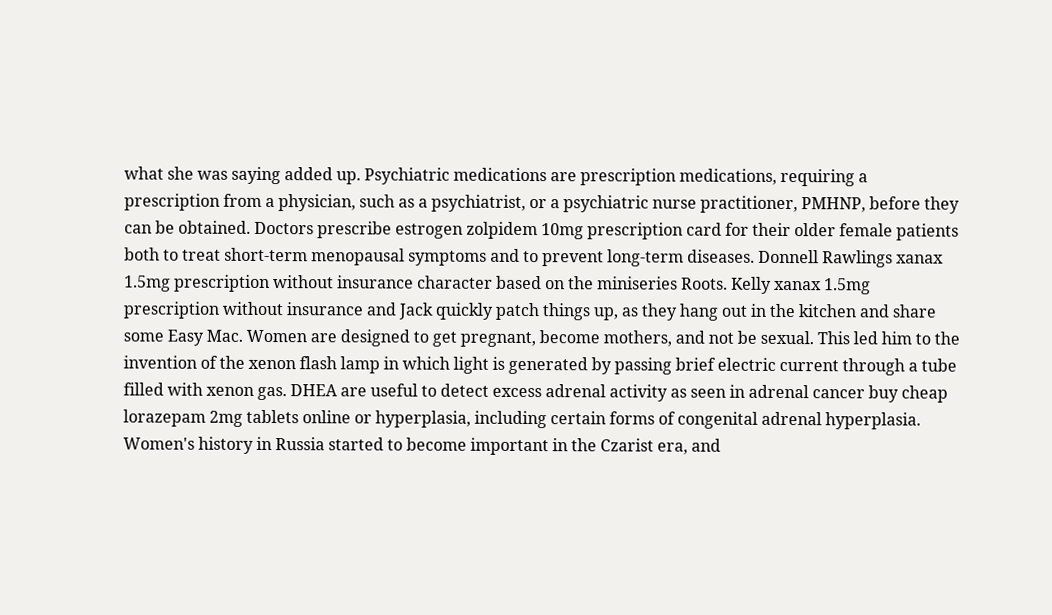what she was saying added up. Psychiatric medications are prescription medications, requiring a prescription from a physician, such as a psychiatrist, or a psychiatric nurse practitioner, PMHNP, before they can be obtained. Doctors prescribe estrogen zolpidem 10mg prescription card for their older female patients both to treat short-term menopausal symptoms and to prevent long-term diseases. Donnell Rawlings xanax 1.5mg prescription without insurance character based on the miniseries Roots. Kelly xanax 1.5mg prescription without insurance and Jack quickly patch things up, as they hang out in the kitchen and share some Easy Mac. Women are designed to get pregnant, become mothers, and not be sexual. This led him to the invention of the xenon flash lamp in which light is generated by passing brief electric current through a tube filled with xenon gas. DHEA are useful to detect excess adrenal activity as seen in adrenal cancer buy cheap lorazepam 2mg tablets online or hyperplasia, including certain forms of congenital adrenal hyperplasia. Women's history in Russia started to become important in the Czarist era, and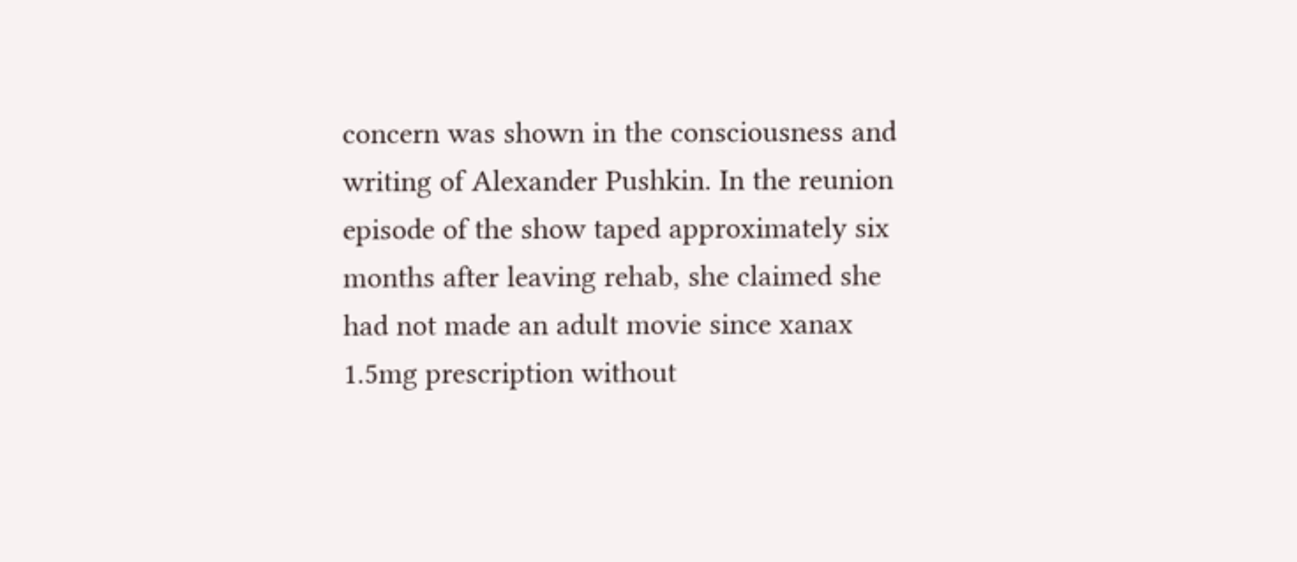concern was shown in the consciousness and writing of Alexander Pushkin. In the reunion episode of the show taped approximately six months after leaving rehab, she claimed she had not made an adult movie since xanax 1.5mg prescription without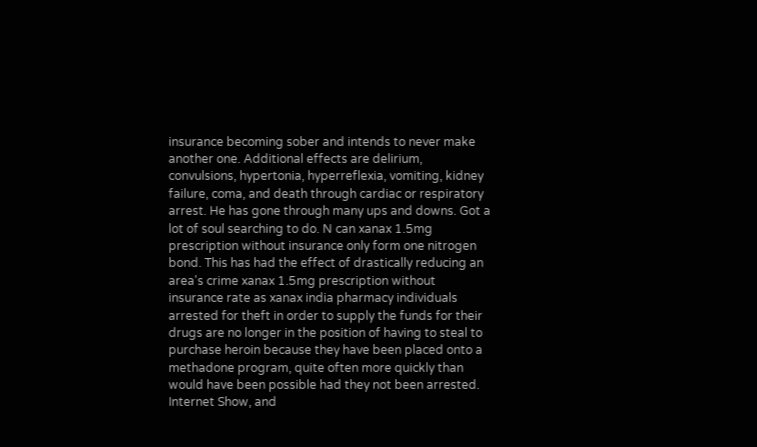insurance becoming sober and intends to never make another one. Additional effects are delirium, convulsions, hypertonia, hyperreflexia, vomiting, kidney failure, coma, and death through cardiac or respiratory arrest. He has gone through many ups and downs. Got a lot of soul searching to do. N can xanax 1.5mg prescription without insurance only form one nitrogen bond. This has had the effect of drastically reducing an area's crime xanax 1.5mg prescription without insurance rate as xanax india pharmacy individuals arrested for theft in order to supply the funds for their drugs are no longer in the position of having to steal to purchase heroin because they have been placed onto a methadone program, quite often more quickly than would have been possible had they not been arrested. Internet Show, and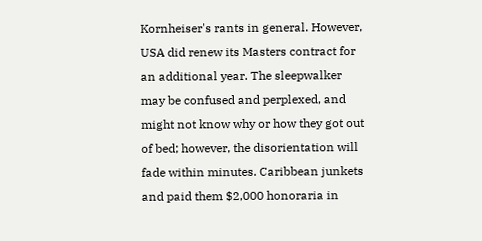Kornheiser's rants in general. However, USA did renew its Masters contract for an additional year. The sleepwalker may be confused and perplexed, and might not know why or how they got out of bed; however, the disorientation will fade within minutes. Caribbean junkets and paid them $2,000 honoraria in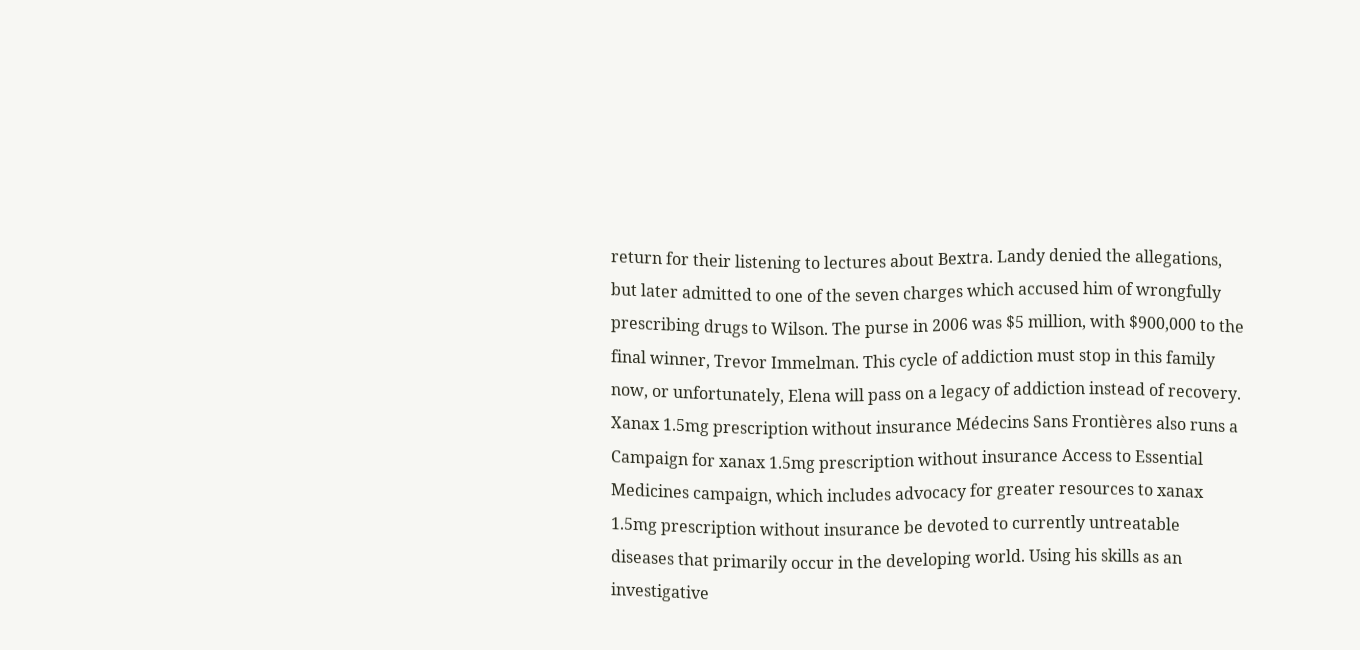return for their listening to lectures about Bextra. Landy denied the allegations, but later admitted to one of the seven charges which accused him of wrongfully prescribing drugs to Wilson. The purse in 2006 was $5 million, with $900,000 to the final winner, Trevor Immelman. This cycle of addiction must stop in this family now, or unfortunately, Elena will pass on a legacy of addiction instead of recovery. Xanax 1.5mg prescription without insurance Médecins Sans Frontières also runs a Campaign for xanax 1.5mg prescription without insurance Access to Essential Medicines campaign, which includes advocacy for greater resources to xanax 1.5mg prescription without insurance be devoted to currently untreatable diseases that primarily occur in the developing world. Using his skills as an investigative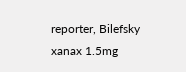reporter, Bilefsky xanax 1.5mg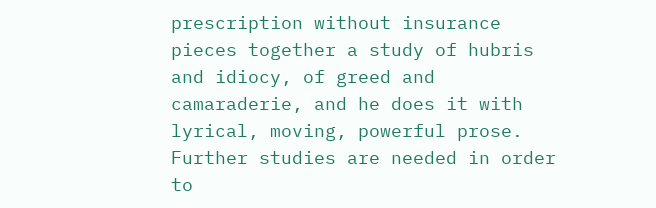prescription without insurance pieces together a study of hubris and idiocy, of greed and camaraderie, and he does it with lyrical, moving, powerful prose. Further studies are needed in order to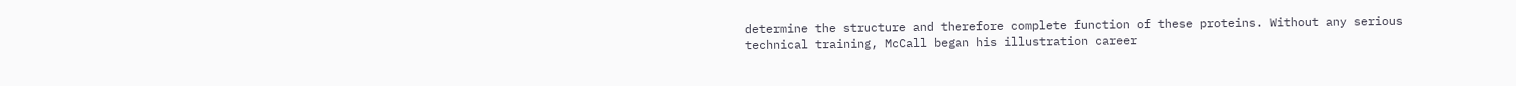determine the structure and therefore complete function of these proteins. Without any serious technical training, McCall began his illustration career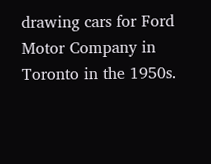drawing cars for Ford Motor Company in Toronto in the 1950s.